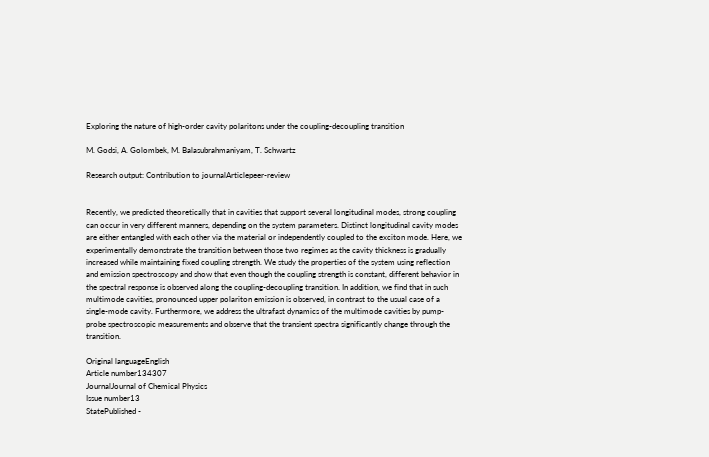Exploring the nature of high-order cavity polaritons under the coupling-decoupling transition

M. Godsi, A. Golombek, M. Balasubrahmaniyam, T. Schwartz

Research output: Contribution to journalArticlepeer-review


Recently, we predicted theoretically that in cavities that support several longitudinal modes, strong coupling can occur in very different manners, depending on the system parameters. Distinct longitudinal cavity modes are either entangled with each other via the material or independently coupled to the exciton mode. Here, we experimentally demonstrate the transition between those two regimes as the cavity thickness is gradually increased while maintaining fixed coupling strength. We study the properties of the system using reflection and emission spectroscopy and show that even though the coupling strength is constant, different behavior in the spectral response is observed along the coupling-decoupling transition. In addition, we find that in such multimode cavities, pronounced upper polariton emission is observed, in contrast to the usual case of a single-mode cavity. Furthermore, we address the ultrafast dynamics of the multimode cavities by pump-probe spectroscopic measurements and observe that the transient spectra significantly change through the transition.

Original languageEnglish
Article number134307
JournalJournal of Chemical Physics
Issue number13
StatePublished -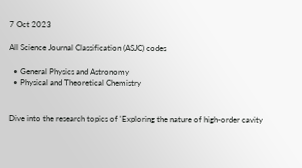7 Oct 2023

All Science Journal Classification (ASJC) codes

  • General Physics and Astronomy
  • Physical and Theoretical Chemistry


Dive into the research topics of 'Exploring the nature of high-order cavity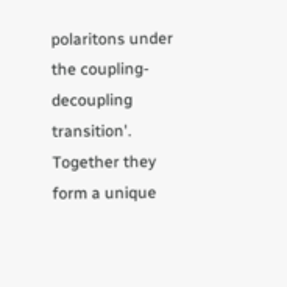polaritons under the coupling-decoupling transition'. Together they form a unique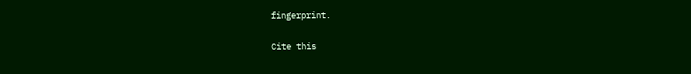fingerprint.

Cite this